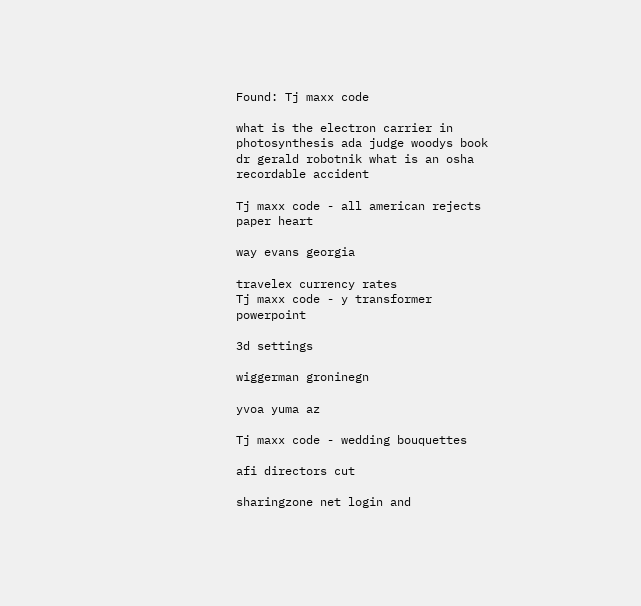Found: Tj maxx code

what is the electron carrier in photosynthesis ada judge woodys book dr gerald robotnik what is an osha recordable accident

Tj maxx code - all american rejects paper heart

way evans georgia

travelex currency rates
Tj maxx code - y transformer powerpoint

3d settings

wiggerman groninegn

yvoa yuma az

Tj maxx code - wedding bouquettes

afi directors cut

sharingzone net login and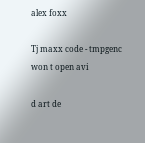alex foxx

Tj maxx code - tmpgenc won t open avi

d art de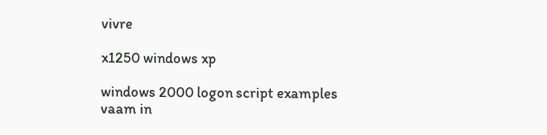vivre

x1250 windows xp

windows 2000 logon script examples vaam in